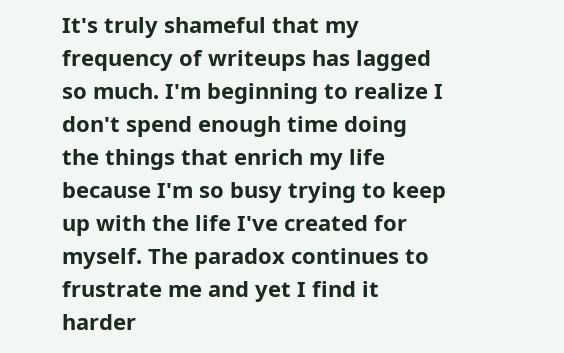It's truly shameful that my frequency of writeups has lagged so much. I'm beginning to realize I don't spend enough time doing the things that enrich my life because I'm so busy trying to keep up with the life I've created for myself. The paradox continues to frustrate me and yet I find it harder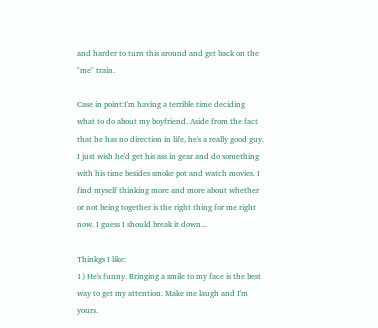and harder to turn this around and get back on the "me" train.

Case in point:I'm having a terrible time deciding what to do about my boyfriend. Aside from the fact that he has no direction in life, he's a really good guy. I just wish he'd get his ass in gear and do something with his time besides smoke pot and watch movies. I find myself thinking more and more about whether or not being together is the right thing for me right now. I guess I should break it down...

Thinkgs I like:
1) He's funny. Bringing a smile to my face is the best way to get my attention. Make me laugh and I'm yours.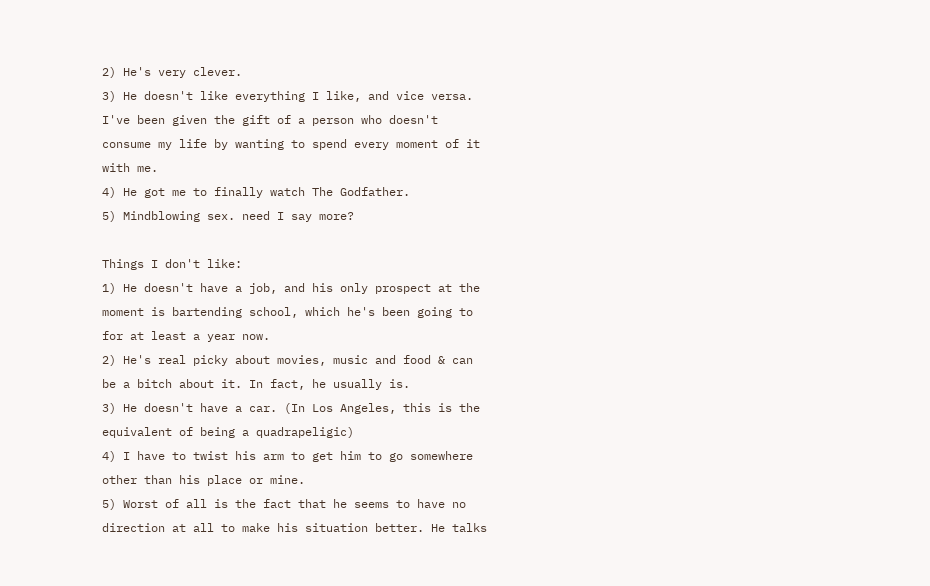2) He's very clever.
3) He doesn't like everything I like, and vice versa. I've been given the gift of a person who doesn't consume my life by wanting to spend every moment of it with me.
4) He got me to finally watch The Godfather.
5) Mindblowing sex. need I say more?

Things I don't like:
1) He doesn't have a job, and his only prospect at the moment is bartending school, which he's been going to for at least a year now.
2) He's real picky about movies, music and food & can be a bitch about it. In fact, he usually is.
3) He doesn't have a car. (In Los Angeles, this is the equivalent of being a quadrapeligic)
4) I have to twist his arm to get him to go somewhere other than his place or mine.
5) Worst of all is the fact that he seems to have no direction at all to make his situation better. He talks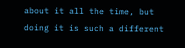about it all the time, but doing it is such a different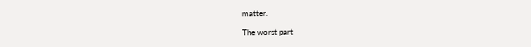matter.

The worst part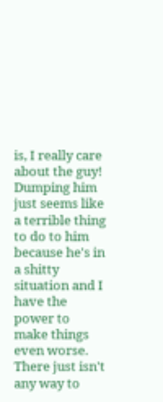is, I really care about the guy! Dumping him just seems like a terrible thing to do to him because he's in a shitty situation and I have the power to make things even worse. There just isn't any way to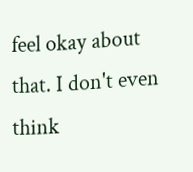feel okay about that. I don't even think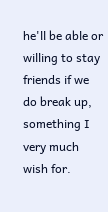he'll be able or willing to stay friends if we do break up, something I very much wish for.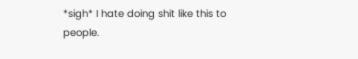*sigh* I hate doing shit like this to people.